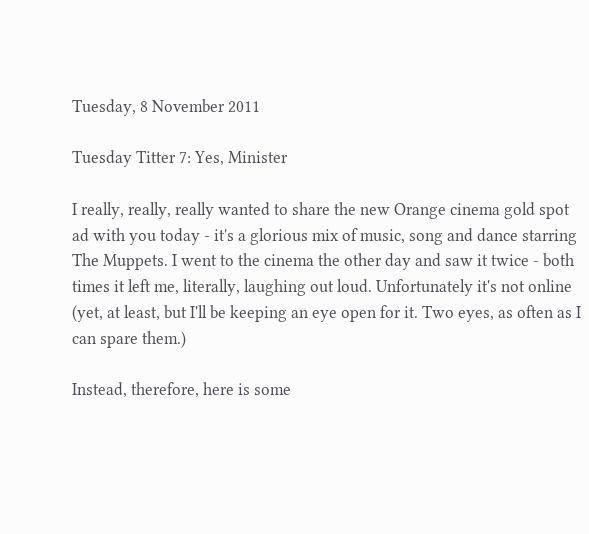Tuesday, 8 November 2011

Tuesday Titter 7: Yes, Minister

I really, really, really wanted to share the new Orange cinema gold spot ad with you today - it's a glorious mix of music, song and dance starring The Muppets. I went to the cinema the other day and saw it twice - both times it left me, literally, laughing out loud. Unfortunately it's not online (yet, at least, but I'll be keeping an eye open for it. Two eyes, as often as I can spare them.)

Instead, therefore, here is some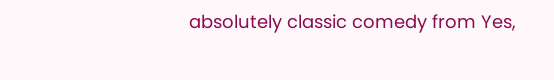absolutely classic comedy from Yes,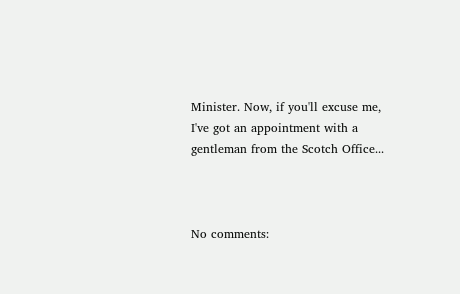Minister. Now, if you'll excuse me, I've got an appointment with a gentleman from the Scotch Office...



No comments: